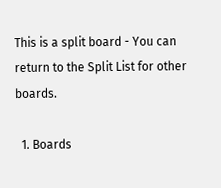This is a split board - You can return to the Split List for other boards.

  1. Boards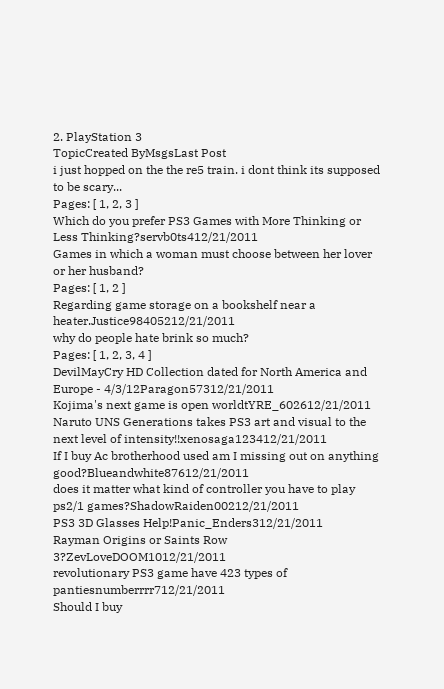2. PlayStation 3
TopicCreated ByMsgsLast Post
i just hopped on the the re5 train. i dont think its supposed to be scary...
Pages: [ 1, 2, 3 ]
Which do you prefer PS3 Games with More Thinking or Less Thinking?servb0ts412/21/2011
Games in which a woman must choose between her lover or her husband?
Pages: [ 1, 2 ]
Regarding game storage on a bookshelf near a heater.Justice98405212/21/2011
why do people hate brink so much?
Pages: [ 1, 2, 3, 4 ]
DevilMayCry HD Collection dated for North America and Europe - 4/3/12Paragon57312/21/2011
Kojima's next game is open worldtYRE_602612/21/2011
Naruto UNS Generations takes PS3 art and visual to the next level of intensity!!xenosaga123412/21/2011
If I buy Ac brotherhood used am I missing out on anything good?Blueandwhite87612/21/2011
does it matter what kind of controller you have to play ps2/1 games?ShadowRaiden00212/21/2011
PS3 3D Glasses Help!Panic_Enders312/21/2011
Rayman Origins or Saints Row 3?ZevLoveDOOM1012/21/2011
revolutionary PS3 game have 423 types of pantiesnumberrrr712/21/2011
Should I buy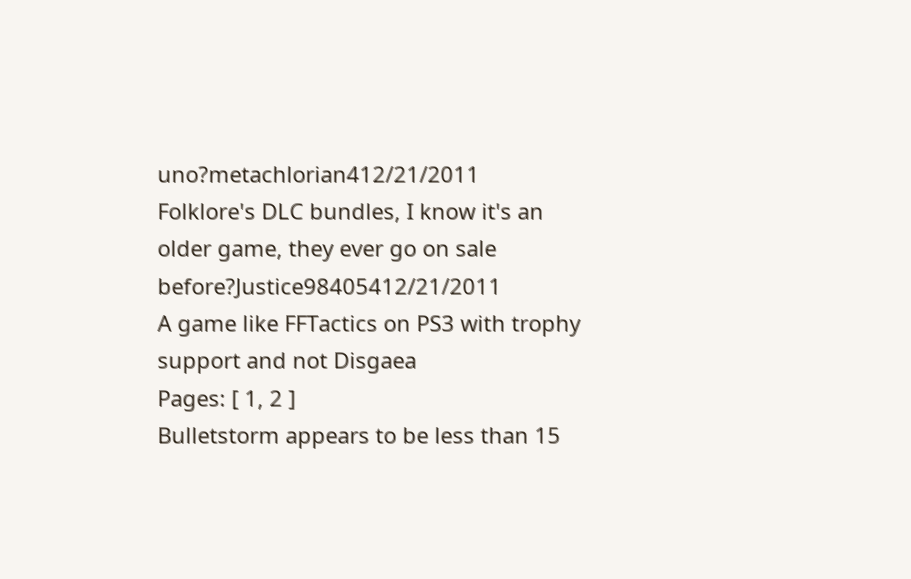uno?metachlorian412/21/2011
Folklore's DLC bundles, I know it's an older game, they ever go on sale before?Justice98405412/21/2011
A game like FFTactics on PS3 with trophy support and not Disgaea
Pages: [ 1, 2 ]
Bulletstorm appears to be less than 15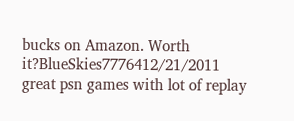bucks on Amazon. Worth it?BlueSkies7776412/21/2011
great psn games with lot of replay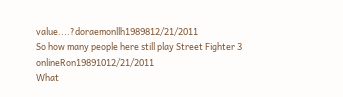value....?doraemonllh1989812/21/2011
So how many people here still play Street Fighter 3 onlineRon19891012/21/2011
What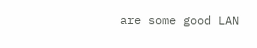are some good LAN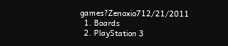games?Zenoxio712/21/2011
  1. Boards
  2. PlayStation 3